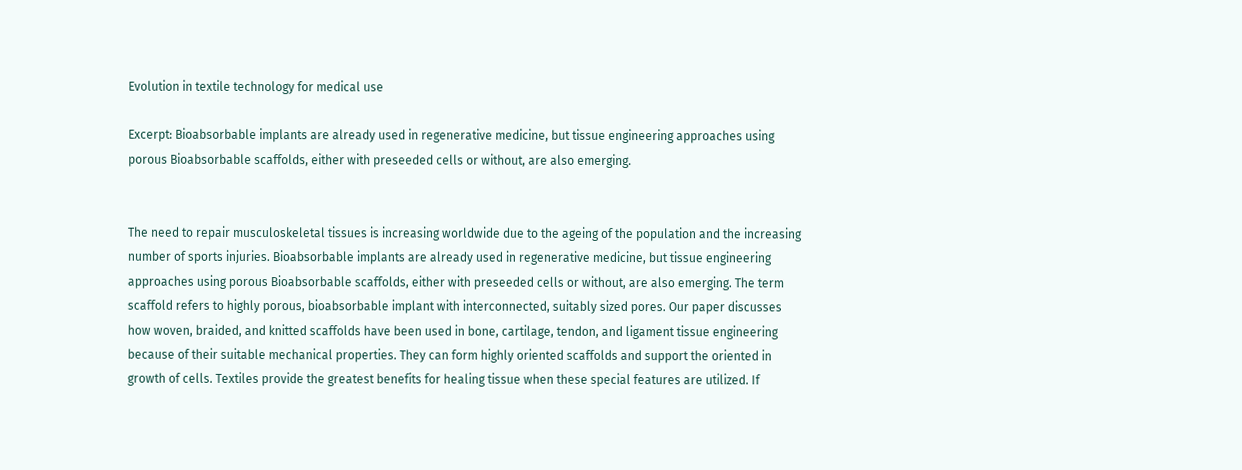Evolution in textile technology for medical use

Excerpt: Bioabsorbable implants are already used in regenerative medicine, but tissue engineering approaches using porous Bioabsorbable scaffolds, either with preseeded cells or without, are also emerging.


The need to repair musculoskeletal tissues is increasing worldwide due to the ageing of the population and the increasing number of sports injuries. Bioabsorbable implants are already used in regenerative medicine, but tissue engineering approaches using porous Bioabsorbable scaffolds, either with preseeded cells or without, are also emerging. The term scaffold refers to highly porous, bioabsorbable implant with interconnected, suitably sized pores. Our paper discusses how woven, braided, and knitted scaffolds have been used in bone, cartilage, tendon, and ligament tissue engineering because of their suitable mechanical properties. They can form highly oriented scaffolds and support the oriented in growth of cells. Textiles provide the greatest benefits for healing tissue when these special features are utilized. If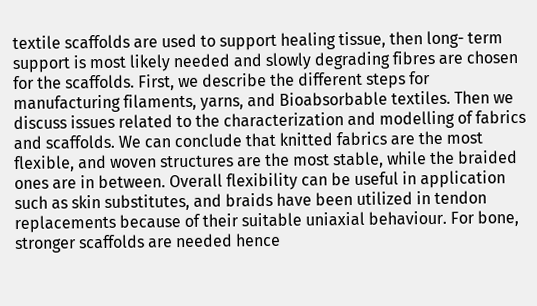textile scaffolds are used to support healing tissue, then long- term support is most likely needed and slowly degrading fibres are chosen for the scaffolds. First, we describe the different steps for manufacturing filaments, yarns, and Bioabsorbable textiles. Then we discuss issues related to the characterization and modelling of fabrics and scaffolds. We can conclude that knitted fabrics are the most flexible, and woven structures are the most stable, while the braided ones are in between. Overall flexibility can be useful in application such as skin substitutes, and braids have been utilized in tendon replacements because of their suitable uniaxial behaviour. For bone, stronger scaffolds are needed hence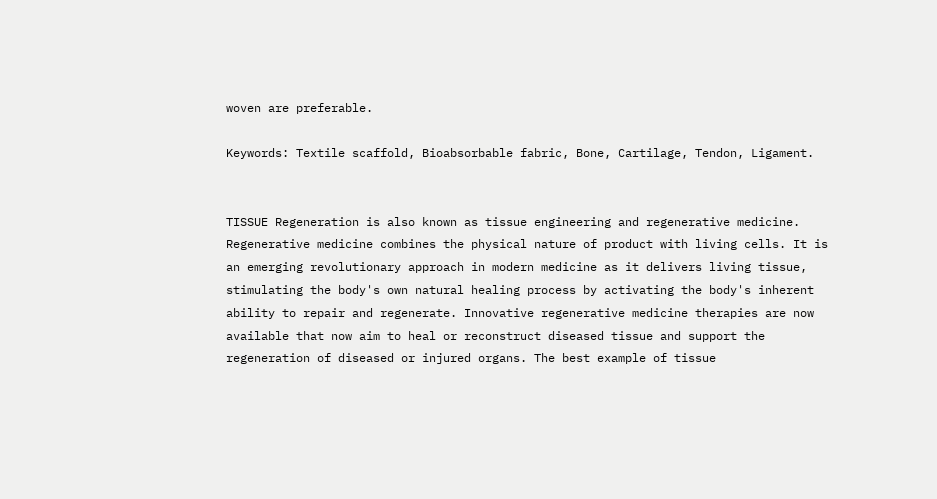woven are preferable.

Keywords: Textile scaffold, Bioabsorbable fabric, Bone, Cartilage, Tendon, Ligament.


TISSUE Regeneration is also known as tissue engineering and regenerative medicine. Regenerative medicine combines the physical nature of product with living cells. It is an emerging revolutionary approach in modern medicine as it delivers living tissue, stimulating the body's own natural healing process by activating the body's inherent ability to repair and regenerate. Innovative regenerative medicine therapies are now available that now aim to heal or reconstruct diseased tissue and support the regeneration of diseased or injured organs. The best example of tissue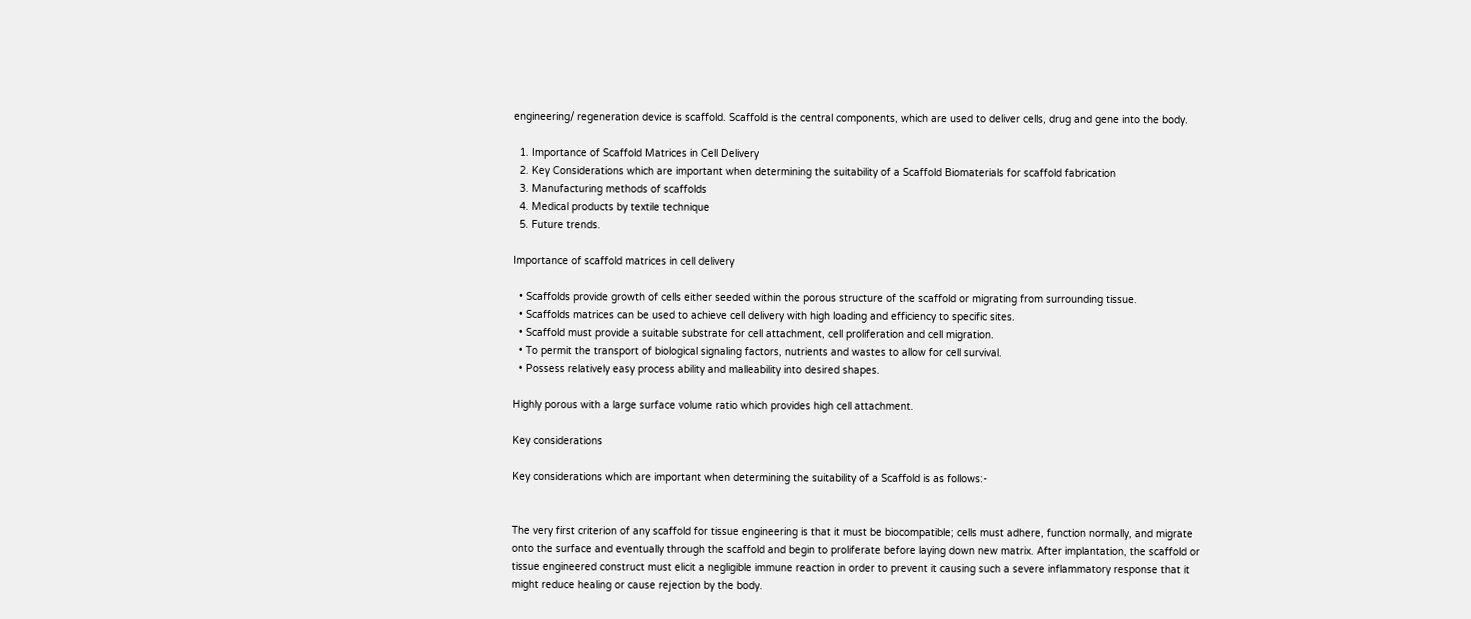engineering/ regeneration device is scaffold. Scaffold is the central components, which are used to deliver cells, drug and gene into the body.

  1. Importance of Scaffold Matrices in Cell Delivery
  2. Key Considerations which are important when determining the suitability of a Scaffold Biomaterials for scaffold fabrication
  3. Manufacturing methods of scaffolds
  4. Medical products by textile technique
  5. Future trends.

Importance of scaffold matrices in cell delivery

  • Scaffolds provide growth of cells either seeded within the porous structure of the scaffold or migrating from surrounding tissue.
  • Scaffolds matrices can be used to achieve cell delivery with high loading and efficiency to specific sites.
  • Scaffold must provide a suitable substrate for cell attachment, cell proliferation and cell migration.
  • To permit the transport of biological signaling factors, nutrients and wastes to allow for cell survival.
  • Possess relatively easy process ability and malleability into desired shapes.

Highly porous with a large surface volume ratio which provides high cell attachment.

Key considerations

Key considerations which are important when determining the suitability of a Scaffold is as follows:-


The very first criterion of any scaffold for tissue engineering is that it must be biocompatible; cells must adhere, function normally, and migrate onto the surface and eventually through the scaffold and begin to proliferate before laying down new matrix. After implantation, the scaffold or tissue engineered construct must elicit a negligible immune reaction in order to prevent it causing such a severe inflammatory response that it might reduce healing or cause rejection by the body.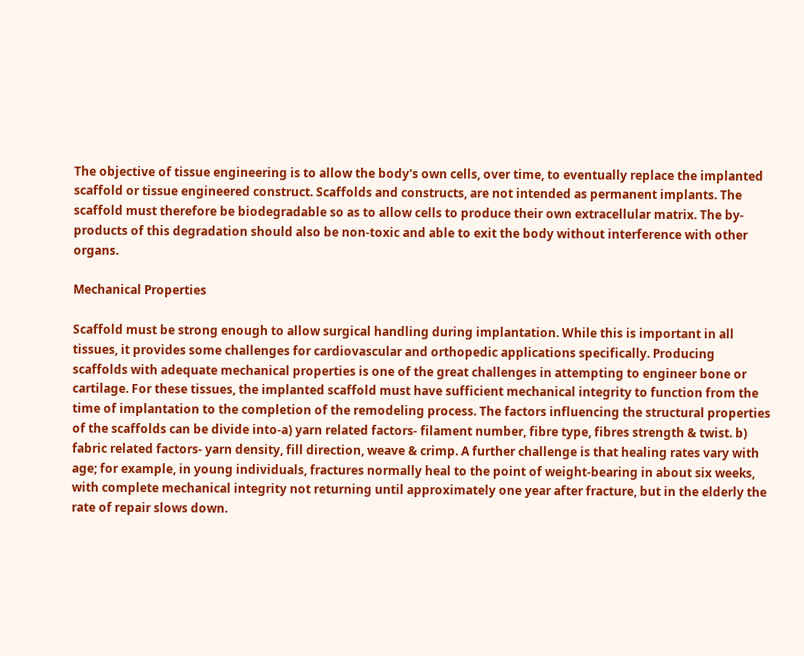The objective of tissue engineering is to allow the body's own cells, over time, to eventually replace the implanted scaffold or tissue engineered construct. Scaffolds and constructs, are not intended as permanent implants. The scaffold must therefore be biodegradable so as to allow cells to produce their own extracellular matrix. The by-products of this degradation should also be non-toxic and able to exit the body without interference with other organs.

Mechanical Properties

Scaffold must be strong enough to allow surgical handling during implantation. While this is important in all tissues, it provides some challenges for cardiovascular and orthopedic applications specifically. Producing scaffolds with adequate mechanical properties is one of the great challenges in attempting to engineer bone or cartilage. For these tissues, the implanted scaffold must have sufficient mechanical integrity to function from the time of implantation to the completion of the remodeling process. The factors influencing the structural properties of the scaffolds can be divide into-a) yarn related factors- filament number, fibre type, fibres strength & twist. b) fabric related factors- yarn density, fill direction, weave & crimp. A further challenge is that healing rates vary with age; for example, in young individuals, fractures normally heal to the point of weight-bearing in about six weeks, with complete mechanical integrity not returning until approximately one year after fracture, but in the elderly the rate of repair slows down.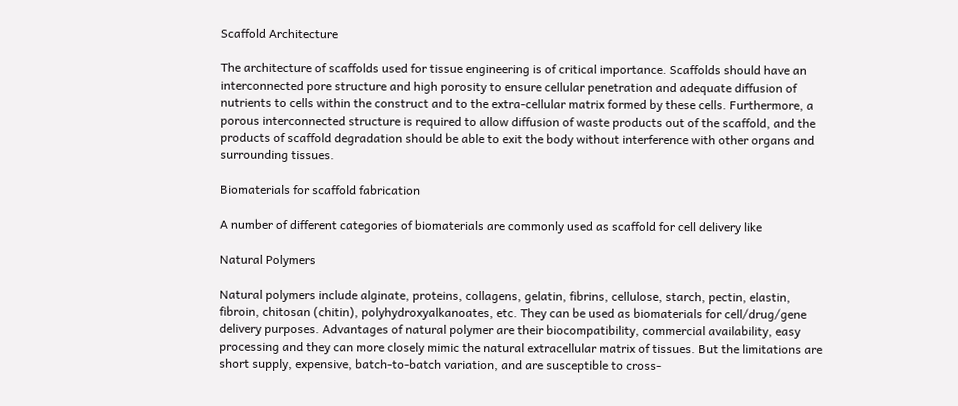Scaffold Architecture

The architecture of scaffolds used for tissue engineering is of critical importance. Scaffolds should have an interconnected pore structure and high porosity to ensure cellular penetration and adequate diffusion of nutrients to cells within the construct and to the extra-cellular matrix formed by these cells. Furthermore, a porous interconnected structure is required to allow diffusion of waste products out of the scaffold, and the products of scaffold degradation should be able to exit the body without interference with other organs and surrounding tissues.

Biomaterials for scaffold fabrication

A number of different categories of biomaterials are commonly used as scaffold for cell delivery like

Natural Polymers

Natural polymers include alginate, proteins, collagens, gelatin, fibrins, cellulose, starch, pectin, elastin, fibroin, chitosan (chitin), polyhydroxyalkanoates, etc. They can be used as biomaterials for cell/drug/gene delivery purposes. Advantages of natural polymer are their biocompatibility, commercial availability, easy processing and they can more closely mimic the natural extracellular matrix of tissues. But the limitations are short supply, expensive, batch-to-batch variation, and are susceptible to cross-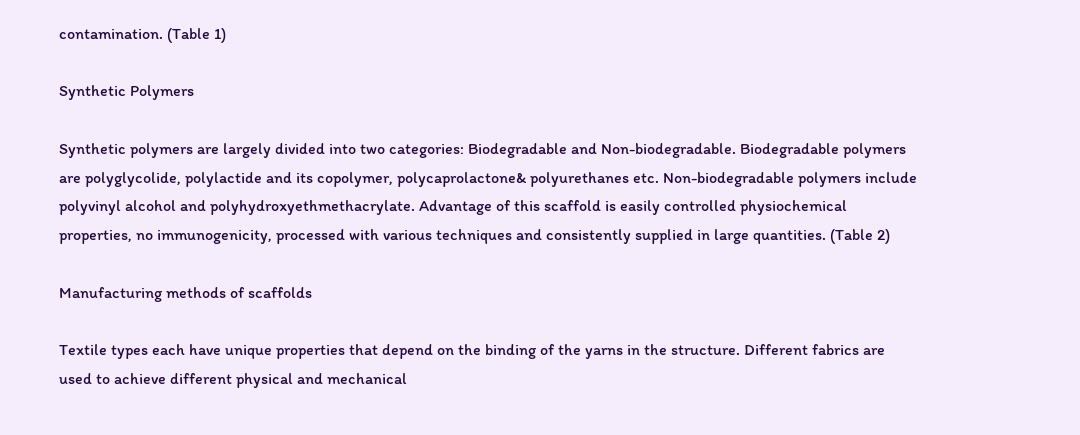contamination. (Table 1)

Synthetic Polymers

Synthetic polymers are largely divided into two categories: Biodegradable and Non-biodegradable. Biodegradable polymers are polyglycolide, polylactide and its copolymer, polycaprolactone& polyurethanes etc. Non-biodegradable polymers include polyvinyl alcohol and polyhydroxyethmethacrylate. Advantage of this scaffold is easily controlled physiochemical properties, no immunogenicity, processed with various techniques and consistently supplied in large quantities. (Table 2)

Manufacturing methods of scaffolds

Textile types each have unique properties that depend on the binding of the yarns in the structure. Different fabrics are used to achieve different physical and mechanical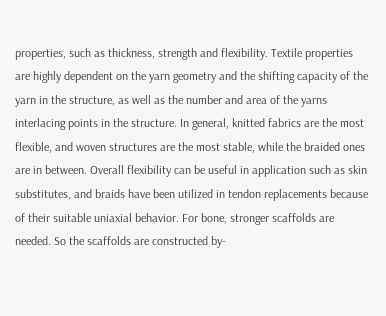properties, such as thickness, strength and flexibility. Textile properties are highly dependent on the yarn geometry and the shifting capacity of the yarn in the structure, as well as the number and area of the yarns interlacing points in the structure. In general, knitted fabrics are the most flexible, and woven structures are the most stable, while the braided ones are in between. Overall flexibility can be useful in application such as skin substitutes, and braids have been utilized in tendon replacements because of their suitable uniaxial behavior. For bone, stronger scaffolds are needed. So the scaffolds are constructed by-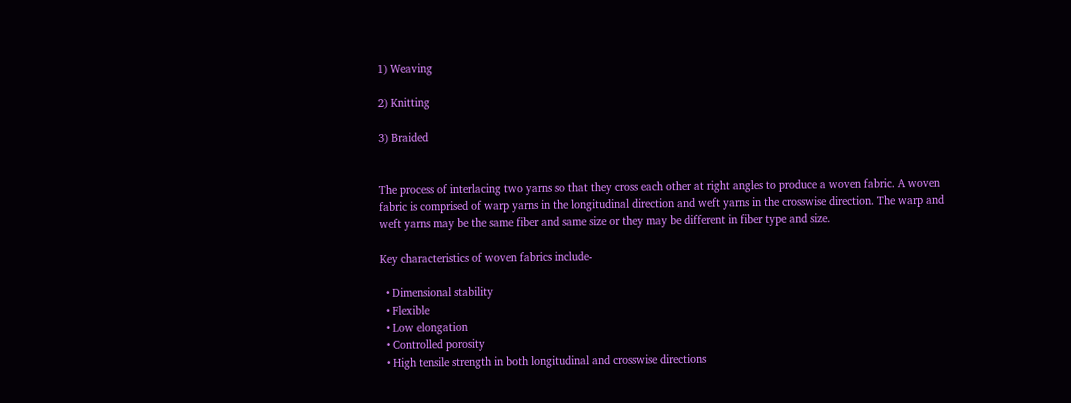1) Weaving

2) Knitting

3) Braided


The process of interlacing two yarns so that they cross each other at right angles to produce a woven fabric. A woven fabric is comprised of warp yarns in the longitudinal direction and weft yarns in the crosswise direction. The warp and weft yarns may be the same fiber and same size or they may be different in fiber type and size.

Key characteristics of woven fabrics include-

  • Dimensional stability
  • Flexible
  • Low elongation
  • Controlled porosity
  • High tensile strength in both longitudinal and crosswise directions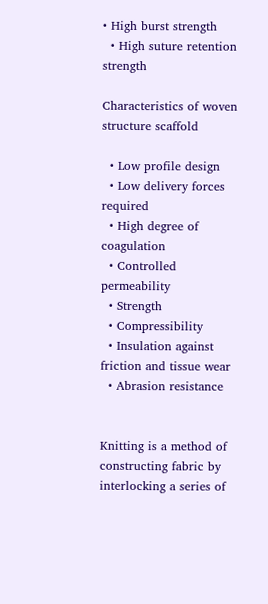• High burst strength
  • High suture retention strength

Characteristics of woven structure scaffold

  • Low profile design
  • Low delivery forces required
  • High degree of coagulation
  • Controlled permeability
  • Strength
  • Compressibility
  • Insulation against friction and tissue wear
  • Abrasion resistance


Knitting is a method of constructing fabric by interlocking a series of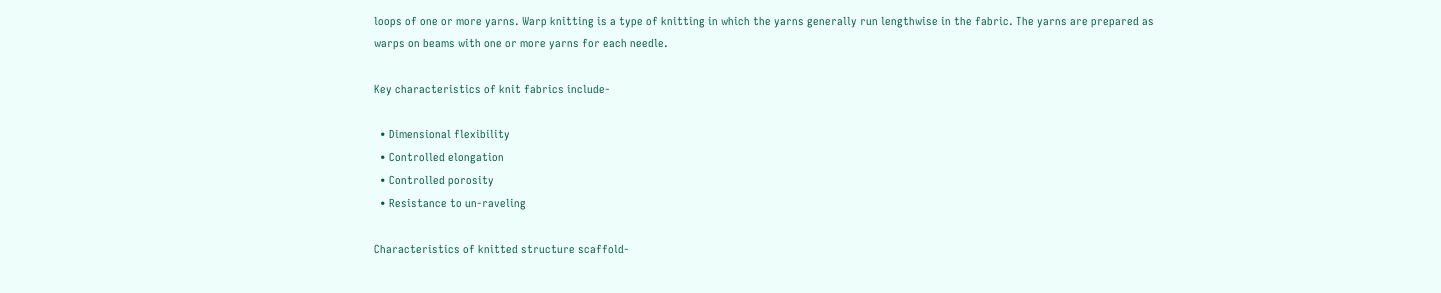loops of one or more yarns. Warp knitting is a type of knitting in which the yarns generally run lengthwise in the fabric. The yarns are prepared as warps on beams with one or more yarns for each needle.

Key characteristics of knit fabrics include-

  • Dimensional flexibility
  • Controlled elongation
  • Controlled porosity
  • Resistance to un-raveling

Characteristics of knitted structure scaffold-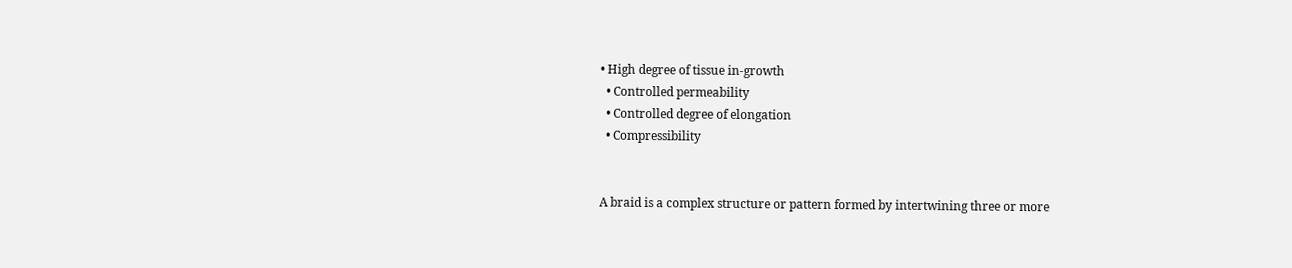• High degree of tissue in-growth
  • Controlled permeability
  • Controlled degree of elongation
  • Compressibility


A braid is a complex structure or pattern formed by intertwining three or more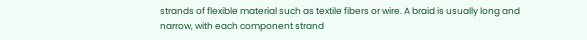strands of flexible material such as textile fibers or wire. A braid is usually long and narrow, with each component strand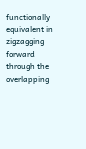functionally equivalent in zigzagging forward through the overlapping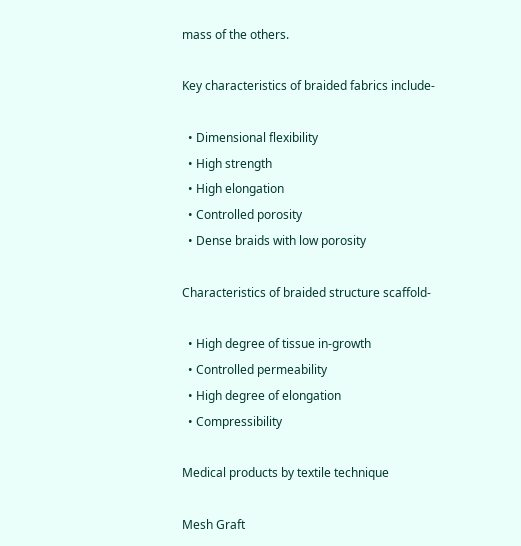mass of the others.

Key characteristics of braided fabrics include-

  • Dimensional flexibility
  • High strength
  • High elongation
  • Controlled porosity
  • Dense braids with low porosity

Characteristics of braided structure scaffold-

  • High degree of tissue in-growth
  • Controlled permeability
  • High degree of elongation
  • Compressibility

Medical products by textile technique

Mesh Graft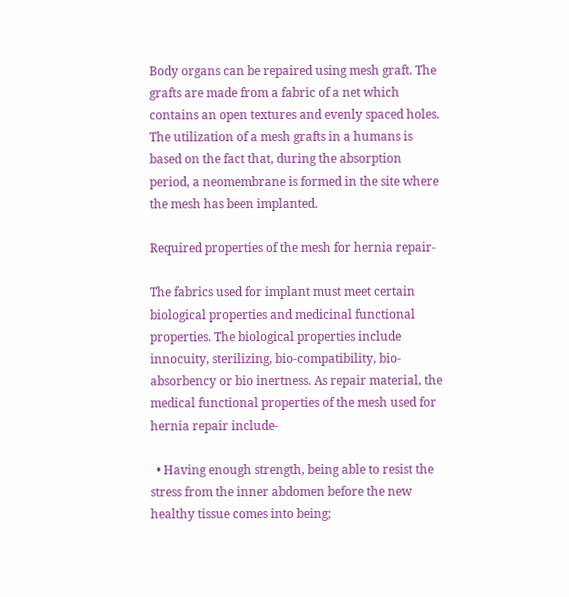Body organs can be repaired using mesh graft. The grafts are made from a fabric of a net which contains an open textures and evenly spaced holes. The utilization of a mesh grafts in a humans is based on the fact that, during the absorption period, a neomembrane is formed in the site where the mesh has been implanted.

Required properties of the mesh for hernia repair-

The fabrics used for implant must meet certain biological properties and medicinal functional properties. The biological properties include innocuity, sterilizing, bio-compatibility, bio-absorbency or bio inertness. As repair material, the medical functional properties of the mesh used for hernia repair include-

  • Having enough strength, being able to resist the stress from the inner abdomen before the new healthy tissue comes into being;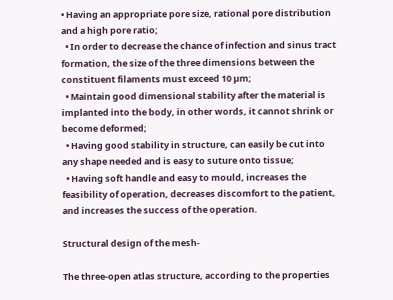• Having an appropriate pore size, rational pore distribution and a high pore ratio;
  • In order to decrease the chance of infection and sinus tract formation, the size of the three dimensions between the constituent filaments must exceed 10 µm;
  • Maintain good dimensional stability after the material is implanted into the body, in other words, it cannot shrink or become deformed;
  • Having good stability in structure, can easily be cut into any shape needed and is easy to suture onto tissue;
  • Having soft handle and easy to mould, increases the feasibility of operation, decreases discomfort to the patient, and increases the success of the operation.

Structural design of the mesh-

The three-open atlas structure, according to the properties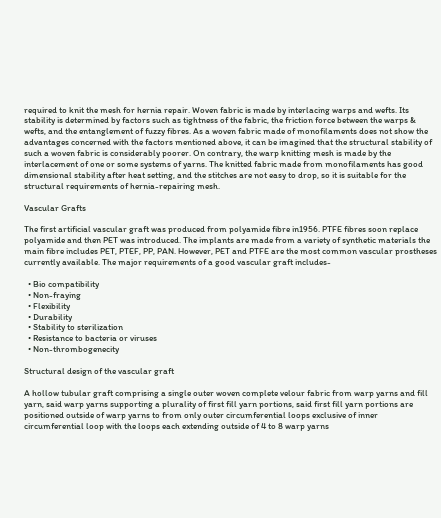required to knit the mesh for hernia repair. Woven fabric is made by interlacing warps and wefts. Its stability is determined by factors such as tightness of the fabric, the friction force between the warps & wefts, and the entanglement of fuzzy fibres. As a woven fabric made of monofilaments does not show the advantages concerned with the factors mentioned above, it can be imagined that the structural stability of such a woven fabric is considerably poorer. On contrary, the warp knitting mesh is made by the interlacement of one or some systems of yarns. The knitted fabric made from monofilaments has good dimensional stability after heat setting, and the stitches are not easy to drop, so it is suitable for the structural requirements of hernia-repairing mesh.

Vascular Grafts

The first artificial vascular graft was produced from polyamide fibre in1956. PTFE fibres soon replace polyamide and then PET was introduced. The implants are made from a variety of synthetic materials the main fibre includes PET, PTEF, PP, PAN. However, PET and PTFE are the most common vascular prostheses currently available. The major requirements of a good vascular graft includes-

  • Bio compatibility
  • Non-fraying
  • Flexibility
  • Durability
  • Stability to sterilization
  • Resistance to bacteria or viruses
  • Non-thrombogenecity

Structural design of the vascular graft

A hollow tubular graft comprising a single outer woven complete velour fabric from warp yarns and fill yarn, said warp yarns supporting a plurality of first fill yarn portions, said first fill yarn portions are positioned outside of warp yarns to from only outer circumferential loops exclusive of inner circumferential loop with the loops each extending outside of 4 to 8 warp yarns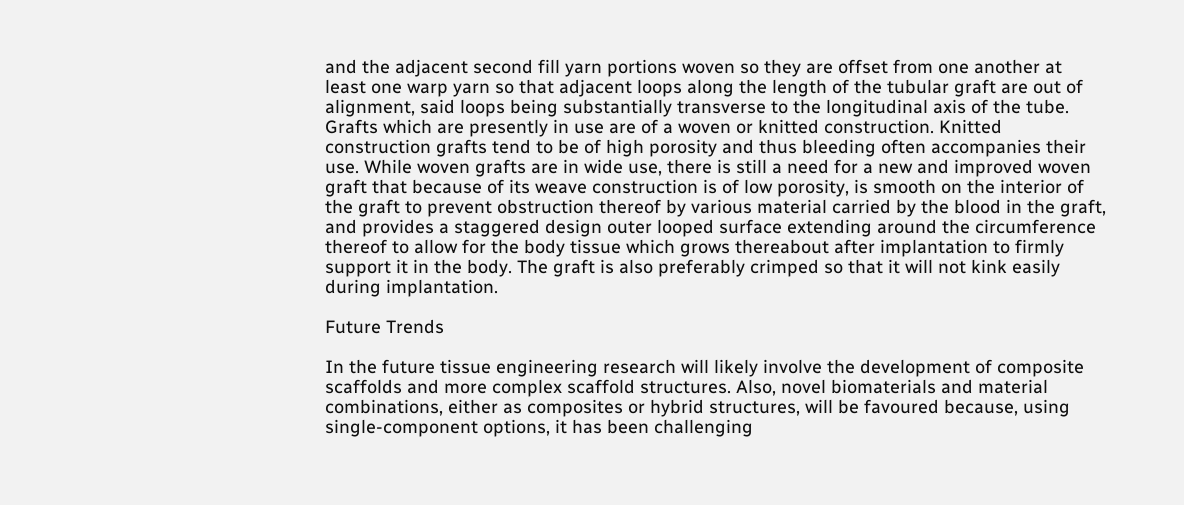and the adjacent second fill yarn portions woven so they are offset from one another at least one warp yarn so that adjacent loops along the length of the tubular graft are out of alignment, said loops being substantially transverse to the longitudinal axis of the tube. Grafts which are presently in use are of a woven or knitted construction. Knitted construction grafts tend to be of high porosity and thus bleeding often accompanies their use. While woven grafts are in wide use, there is still a need for a new and improved woven graft that because of its weave construction is of low porosity, is smooth on the interior of the graft to prevent obstruction thereof by various material carried by the blood in the graft, and provides a staggered design outer looped surface extending around the circumference thereof to allow for the body tissue which grows thereabout after implantation to firmly support it in the body. The graft is also preferably crimped so that it will not kink easily during implantation.

Future Trends

In the future tissue engineering research will likely involve the development of composite scaffolds and more complex scaffold structures. Also, novel biomaterials and material combinations, either as composites or hybrid structures, will be favoured because, using single-component options, it has been challenging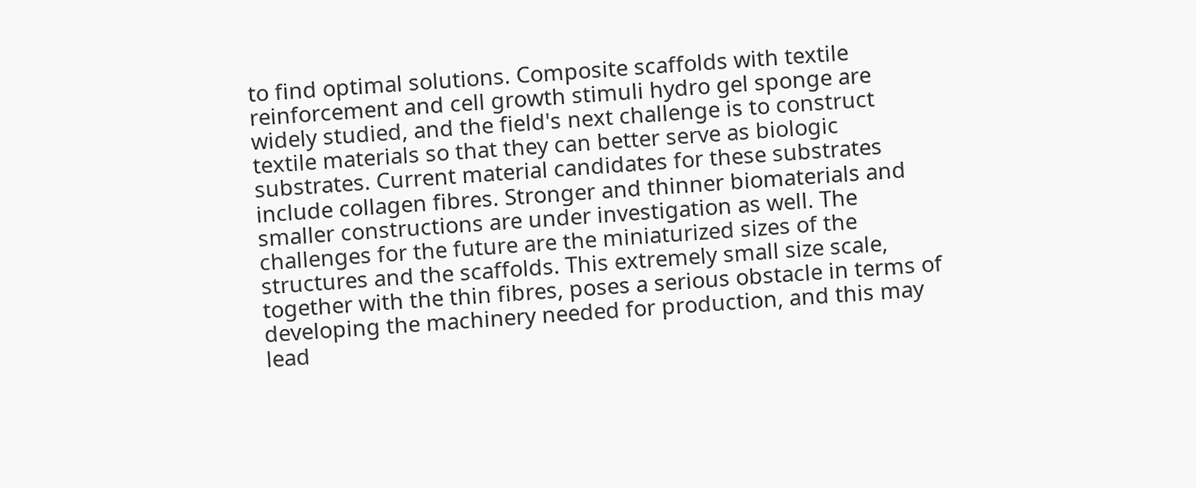to find optimal solutions. Composite scaffolds with textile reinforcement and cell growth stimuli hydro gel sponge are widely studied, and the field's next challenge is to construct textile materials so that they can better serve as biologic substrates. Current material candidates for these substrates include collagen fibres. Stronger and thinner biomaterials and smaller constructions are under investigation as well. The challenges for the future are the miniaturized sizes of the structures and the scaffolds. This extremely small size scale, together with the thin fibres, poses a serious obstacle in terms of developing the machinery needed for production, and this may lead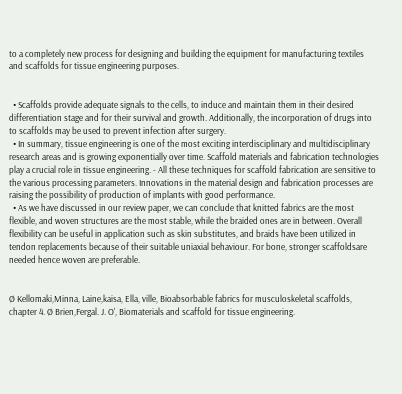to a completely new process for designing and building the equipment for manufacturing textiles and scaffolds for tissue engineering purposes.


  • Scaffolds provide adequate signals to the cells, to induce and maintain them in their desired differentiation stage and for their survival and growth. Additionally, the incorporation of drugs into to scaffolds may be used to prevent infection after surgery.
  • In summary, tissue engineering is one of the most exciting interdisciplinary and multidisciplinary research areas and is growing exponentially over time. Scaffold materials and fabrication technologies play a crucial role in tissue engineering. - All these techniques for scaffold fabrication are sensitive to the various processing parameters. Innovations in the material design and fabrication processes are raising the possibility of production of implants with good performance.
  • As we have discussed in our review paper, we can conclude that knitted fabrics are the most flexible, and woven structures are the most stable, while the braided ones are in between. Overall flexibility can be useful in application such as skin substitutes, and braids have been utilized in tendon replacements because of their suitable uniaxial behaviour. For bone, stronger scaffoldsare needed hence woven are preferable.


Ø Kellomaki,Minna, Laine,kaisa, Ella, ville, Bioabsorbable fabrics for musculoskeletal scaffolds, chapter 4. Ø Brien,Fergal. J. O', Biomaterials and scaffold for tissue engineering.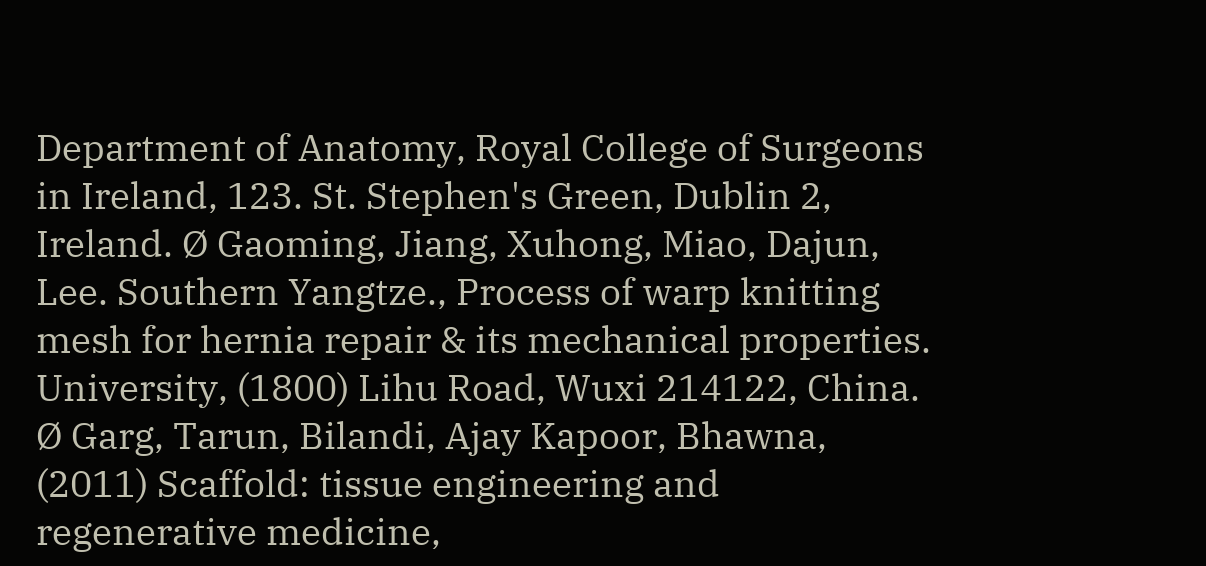Department of Anatomy, Royal College of Surgeons in Ireland, 123. St. Stephen's Green, Dublin 2, Ireland. Ø Gaoming, Jiang, Xuhong, Miao, Dajun, Lee. Southern Yangtze., Process of warp knitting mesh for hernia repair & its mechanical properties. University, (1800) Lihu Road, Wuxi 214122, China. Ø Garg, Tarun, Bilandi, Ajay Kapoor, Bhawna, (2011) Scaffold: tissue engineering and regenerative medicine,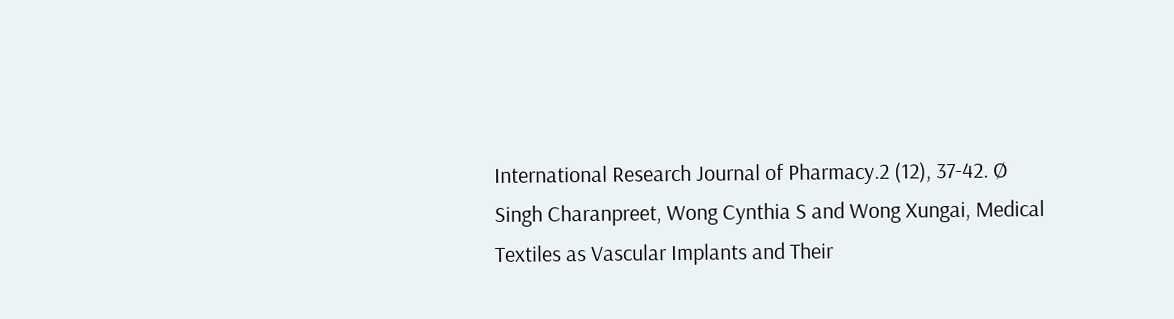International Research Journal of Pharmacy.2 (12), 37-42. Ø Singh Charanpreet, Wong Cynthia S and Wong Xungai, Medical Textiles as Vascular Implants and Their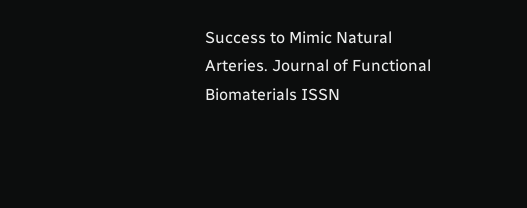Success to Mimic Natural Arteries. Journal of Functional Biomaterials ISSN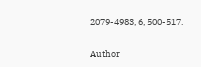2079-4983, 6, 500-517.

Author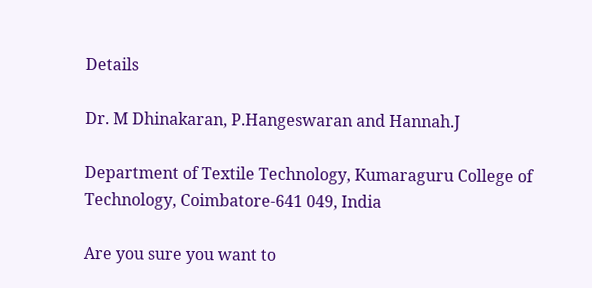Details

Dr. M Dhinakaran, P.Hangeswaran and Hannah.J

Department of Textile Technology, Kumaraguru College of Technology, Coimbatore-641 049, India

Are you sure you want to